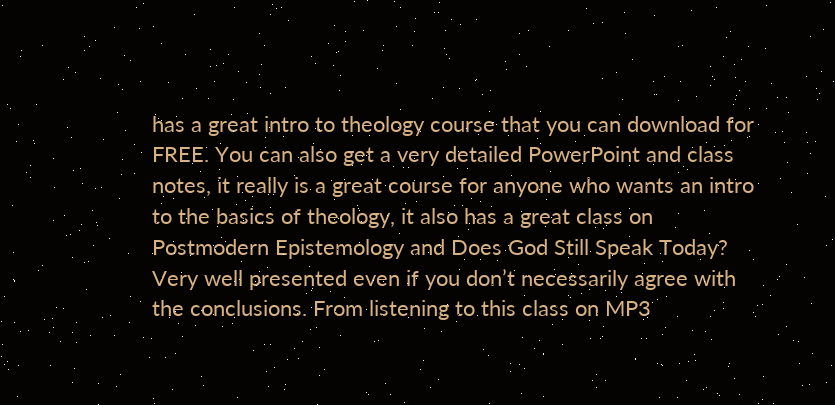has a great intro to theology course that you can download for FREE. You can also get a very detailed PowerPoint and class notes, it really is a great course for anyone who wants an intro to the basics of theology, it also has a great class on Postmodern Epistemology and Does God Still Speak Today? Very well presented even if you don’t necessarily agree with the conclusions. From listening to this class on MP3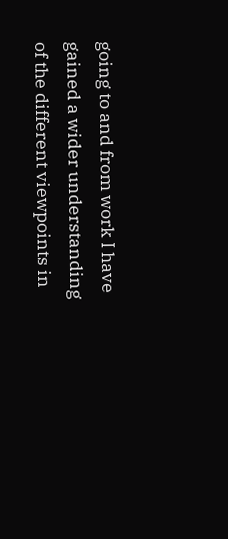going to and from work I have gained a wider understanding of the different viewpoints in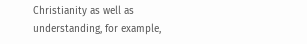Christianity as well as understanding, for example,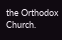the Orthodox Church.